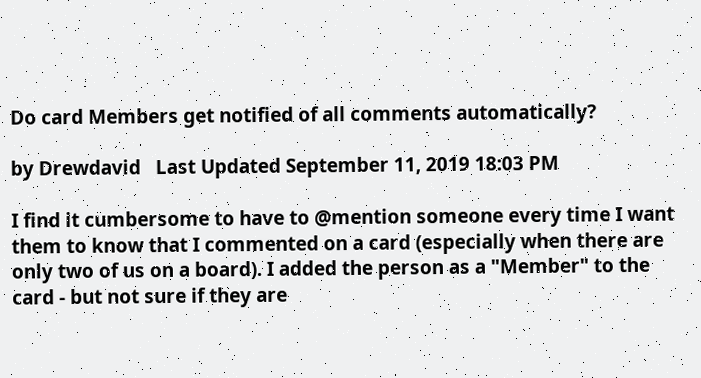Do card Members get notified of all comments automatically?

by Drewdavid   Last Updated September 11, 2019 18:03 PM

I find it cumbersome to have to @mention someone every time I want them to know that I commented on a card (especially when there are only two of us on a board). I added the person as a "Member" to the card - but not sure if they are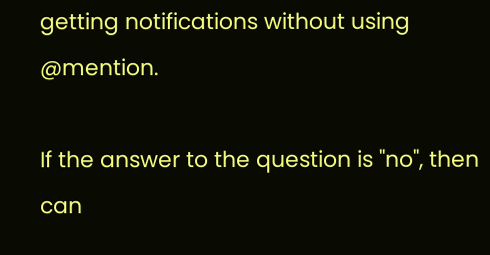getting notifications without using @mention.

If the answer to the question is "no", then can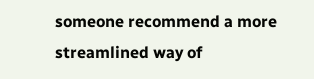someone recommend a more streamlined way of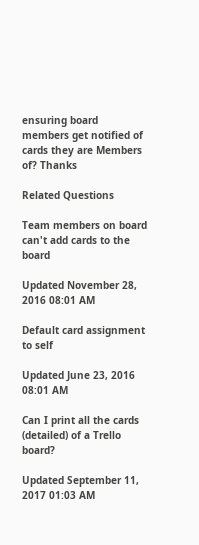ensuring board members get notified of cards they are Members of? Thanks

Related Questions

Team members on board can't add cards to the board

Updated November 28, 2016 08:01 AM

Default card assignment to self

Updated June 23, 2016 08:01 AM

Can I print all the cards (detailed) of a Trello board?

Updated September 11, 2017 01:03 AM